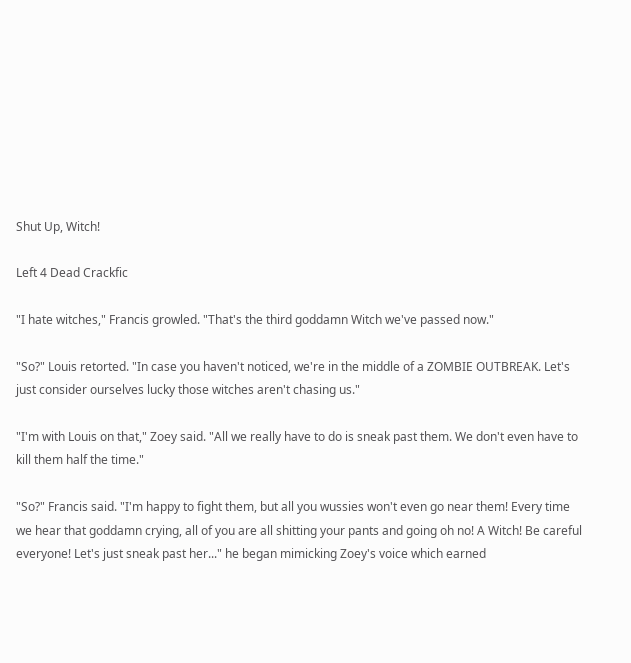Shut Up, Witch!

Left 4 Dead Crackfic

"I hate witches," Francis growled. "That's the third goddamn Witch we've passed now."

"So?" Louis retorted. "In case you haven't noticed, we're in the middle of a ZOMBIE OUTBREAK. Let's just consider ourselves lucky those witches aren't chasing us."

"I'm with Louis on that," Zoey said. "All we really have to do is sneak past them. We don't even have to kill them half the time."

"So?" Francis said. "I'm happy to fight them, but all you wussies won't even go near them! Every time we hear that goddamn crying, all of you are all shitting your pants and going oh no! A Witch! Be careful everyone! Let's just sneak past her..." he began mimicking Zoey's voice which earned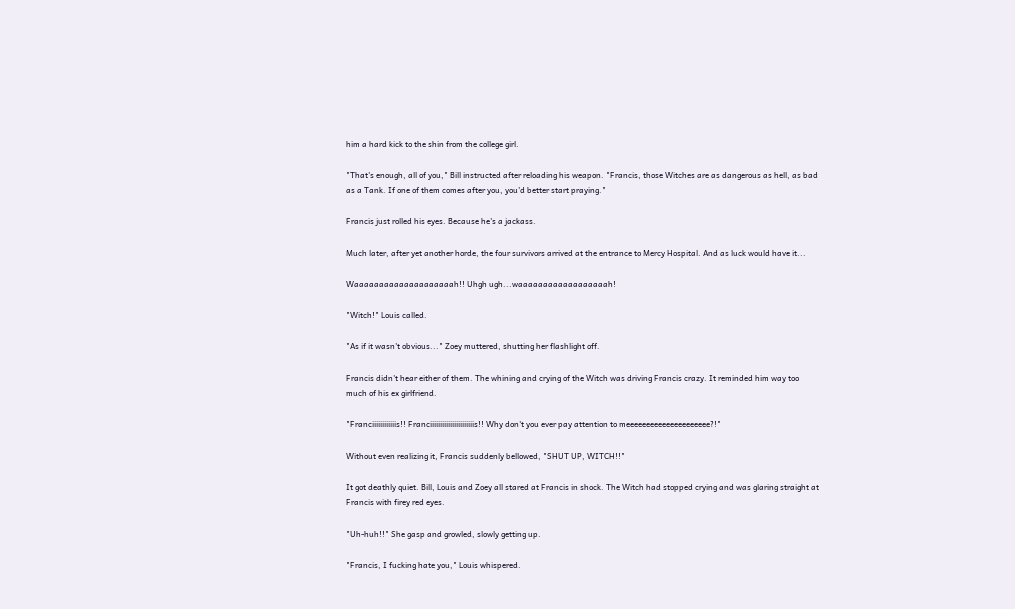him a hard kick to the shin from the college girl.

"That's enough, all of you," Bill instructed after reloading his weapon. "Francis, those Witches are as dangerous as hell, as bad as a Tank. If one of them comes after you, you'd better start praying."

Francis just rolled his eyes. Because he's a jackass.

Much later, after yet another horde, the four survivors arrived at the entrance to Mercy Hospital. And as luck would have it...

Waaaaaaaaaaaaaaaaaaaah!! Uhgh ugh...waaaaaaaaaaaaaaaaaah!

"Witch!" Louis called.

"As if it wasn't obvious..." Zoey muttered, shutting her flashlight off.

Francis didn't hear either of them. The whining and crying of the Witch was driving Francis crazy. It reminded him way too much of his ex girlfriend.

"Franciiiiiiiiiiiis!! Franciiiiiiiiiiiiiiiiiiiiiis!! Why don't you ever pay attention to meeeeeeeeeeeeeeeeeeeee?!"

Without even realizing it, Francis suddenly bellowed, "SHUT UP, WITCH!!"

It got deathly quiet. Bill, Louis and Zoey all stared at Francis in shock. The Witch had stopped crying and was glaring straight at Francis with firey red eyes.

"Uh-huh!!" She gasp and growled, slowly getting up.

"Francis, I fucking hate you," Louis whispered.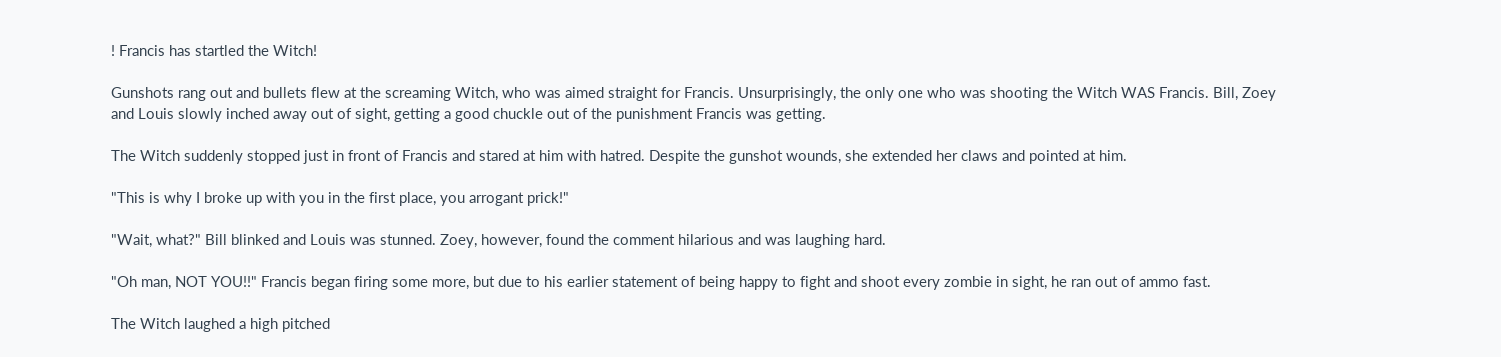! Francis has startled the Witch!

Gunshots rang out and bullets flew at the screaming Witch, who was aimed straight for Francis. Unsurprisingly, the only one who was shooting the Witch WAS Francis. Bill, Zoey and Louis slowly inched away out of sight, getting a good chuckle out of the punishment Francis was getting.

The Witch suddenly stopped just in front of Francis and stared at him with hatred. Despite the gunshot wounds, she extended her claws and pointed at him.

"This is why I broke up with you in the first place, you arrogant prick!"

"Wait, what?" Bill blinked and Louis was stunned. Zoey, however, found the comment hilarious and was laughing hard.

"Oh man, NOT YOU!!" Francis began firing some more, but due to his earlier statement of being happy to fight and shoot every zombie in sight, he ran out of ammo fast.

The Witch laughed a high pitched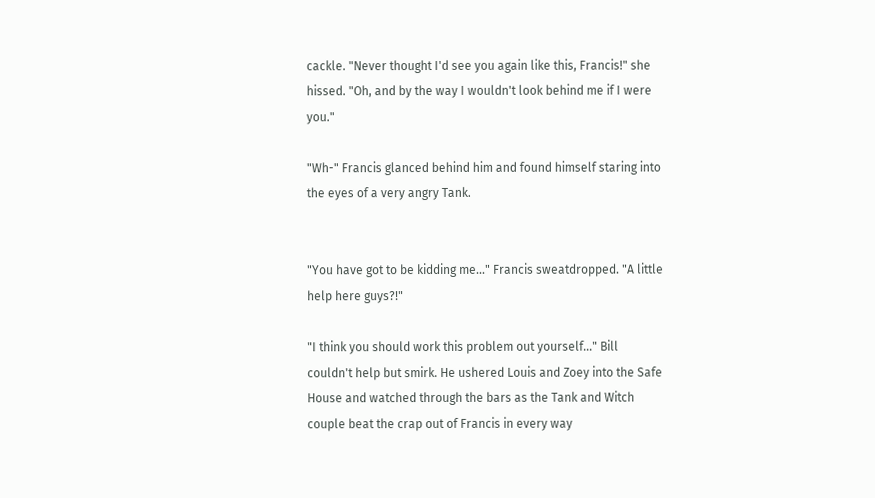cackle. "Never thought I'd see you again like this, Francis!" she hissed. "Oh, and by the way I wouldn't look behind me if I were you."

"Wh-" Francis glanced behind him and found himself staring into the eyes of a very angry Tank.


"You have got to be kidding me..." Francis sweatdropped. "A little help here guys?!"

"I think you should work this problem out yourself..." Bill couldn't help but smirk. He ushered Louis and Zoey into the Safe House and watched through the bars as the Tank and Witch couple beat the crap out of Francis in every way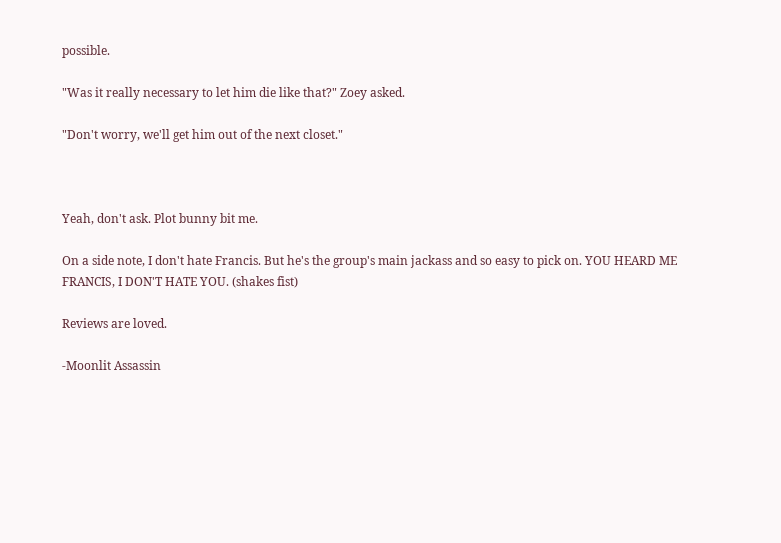possible.

"Was it really necessary to let him die like that?" Zoey asked.

"Don't worry, we'll get him out of the next closet."



Yeah, don't ask. Plot bunny bit me.

On a side note, I don't hate Francis. But he's the group's main jackass and so easy to pick on. YOU HEARD ME FRANCIS, I DON'T HATE YOU. (shakes fist)

Reviews are loved.

-Moonlit Assassin